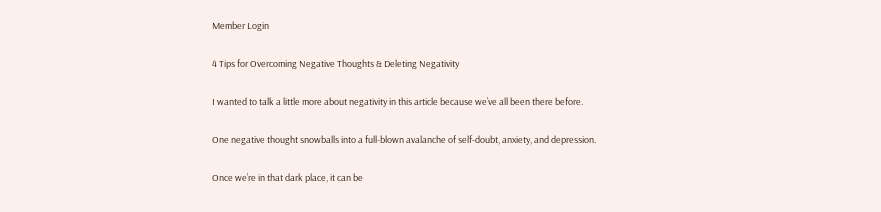Member Login

4 Tips for Overcoming Negative Thoughts & Deleting Negativity

I wanted to talk a little more about negativity in this article because we’ve all been there before.

One negative thought snowballs into a full-blown avalanche of self-doubt, anxiety, and depression.

Once we’re in that dark place, it can be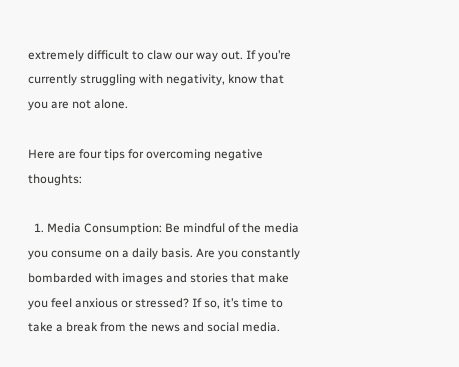extremely difficult to claw our way out. If you’re currently struggling with negativity, know that you are not alone.

Here are four tips for overcoming negative thoughts:

  1. Media Consumption: Be mindful of the media you consume on a daily basis. Are you constantly bombarded with images and stories that make you feel anxious or stressed? If so, it’s time to take a break from the news and social media.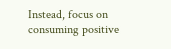Instead, focus on consuming positive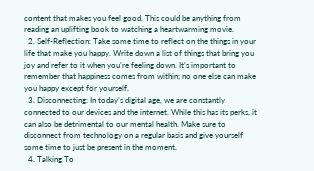content that makes you feel good. This could be anything from reading an uplifting book to watching a heartwarming movie.
  2. Self-Reflection: Take some time to reflect on the things in your life that make you happy. Write down a list of things that bring you joy and refer to it when you’re feeling down. It’s important to remember that happiness comes from within; no one else can make you happy except for yourself.
  3. Disconnecting: In today’s digital age, we are constantly connected to our devices and the internet. While this has its perks, it can also be detrimental to our mental health. Make sure to disconnect from technology on a regular basis and give yourself some time to just be present in the moment.
  4. Talking To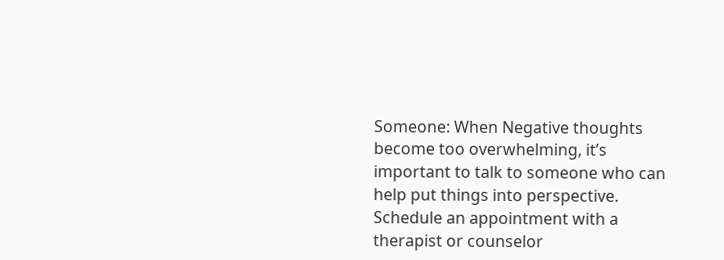Someone: When Negative thoughts become too overwhelming, it’s important to talk to someone who can help put things into perspective. Schedule an appointment with a therapist or counselor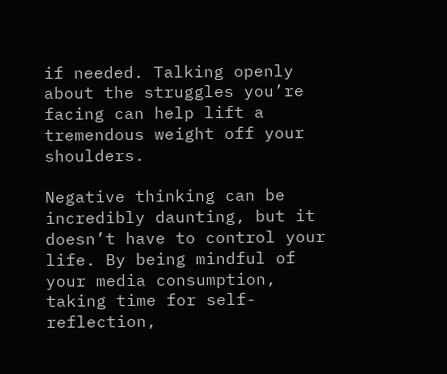if needed. Talking openly about the struggles you’re facing can help lift a tremendous weight off your shoulders.

Negative thinking can be incredibly daunting, but it doesn’t have to control your life. By being mindful of your media consumption, taking time for self-reflection,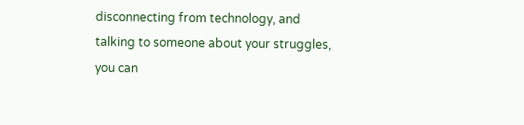disconnecting from technology, and talking to someone about your struggles, you can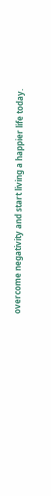overcome negativity and start living a happier life today.